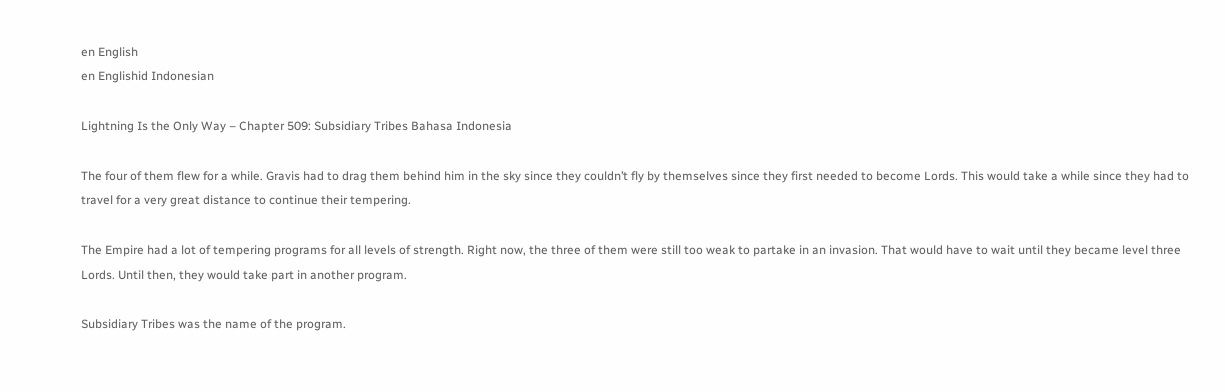en English
en Englishid Indonesian

Lightning Is the Only Way – Chapter 509: Subsidiary Tribes Bahasa Indonesia

The four of them flew for a while. Gravis had to drag them behind him in the sky since they couldn’t fly by themselves since they first needed to become Lords. This would take a while since they had to travel for a very great distance to continue their tempering.

The Empire had a lot of tempering programs for all levels of strength. Right now, the three of them were still too weak to partake in an invasion. That would have to wait until they became level three Lords. Until then, they would take part in another program.

Subsidiary Tribes was the name of the program.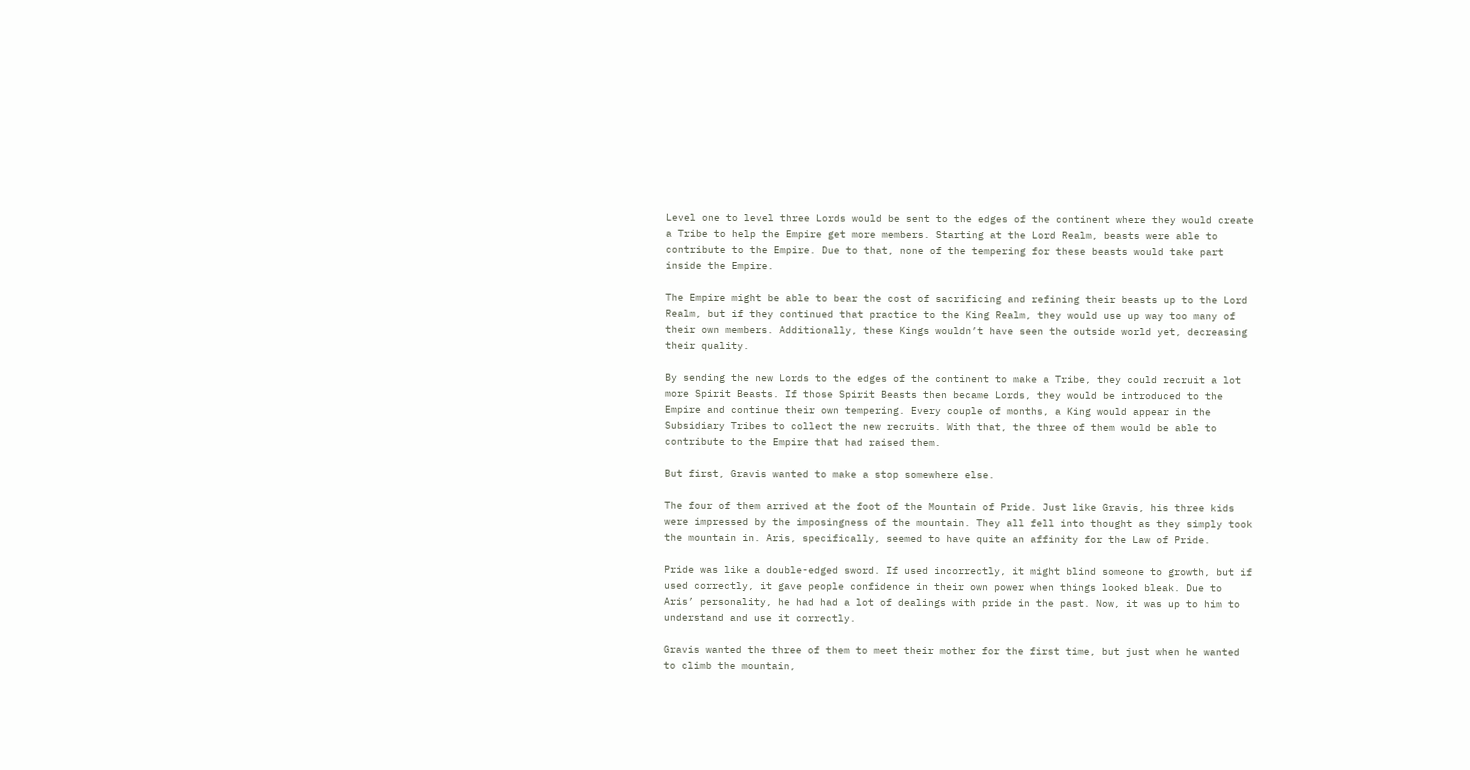Level one to level three Lords would be sent to the edges of the continent where they would create a Tribe to help the Empire get more members. Starting at the Lord Realm, beasts were able to contribute to the Empire. Due to that, none of the tempering for these beasts would take part inside the Empire.

The Empire might be able to bear the cost of sacrificing and refining their beasts up to the Lord Realm, but if they continued that practice to the King Realm, they would use up way too many of their own members. Additionally, these Kings wouldn’t have seen the outside world yet, decreasing their quality.

By sending the new Lords to the edges of the continent to make a Tribe, they could recruit a lot more Spirit Beasts. If those Spirit Beasts then became Lords, they would be introduced to the Empire and continue their own tempering. Every couple of months, a King would appear in the Subsidiary Tribes to collect the new recruits. With that, the three of them would be able to contribute to the Empire that had raised them.

But first, Gravis wanted to make a stop somewhere else.

The four of them arrived at the foot of the Mountain of Pride. Just like Gravis, his three kids were impressed by the imposingness of the mountain. They all fell into thought as they simply took the mountain in. Aris, specifically, seemed to have quite an affinity for the Law of Pride.

Pride was like a double-edged sword. If used incorrectly, it might blind someone to growth, but if used correctly, it gave people confidence in their own power when things looked bleak. Due to Aris’ personality, he had had a lot of dealings with pride in the past. Now, it was up to him to understand and use it correctly.

Gravis wanted the three of them to meet their mother for the first time, but just when he wanted to climb the mountain,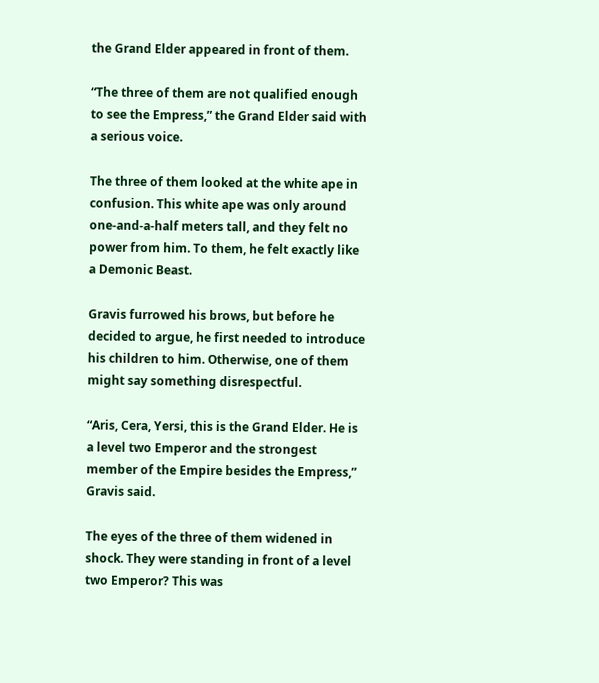the Grand Elder appeared in front of them.

“The three of them are not qualified enough to see the Empress,” the Grand Elder said with a serious voice.

The three of them looked at the white ape in confusion. This white ape was only around one-and-a-half meters tall, and they felt no power from him. To them, he felt exactly like a Demonic Beast.

Gravis furrowed his brows, but before he decided to argue, he first needed to introduce his children to him. Otherwise, one of them might say something disrespectful.

“Aris, Cera, Yersi, this is the Grand Elder. He is a level two Emperor and the strongest member of the Empire besides the Empress,” Gravis said.

The eyes of the three of them widened in shock. They were standing in front of a level two Emperor? This was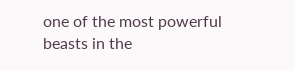one of the most powerful beasts in the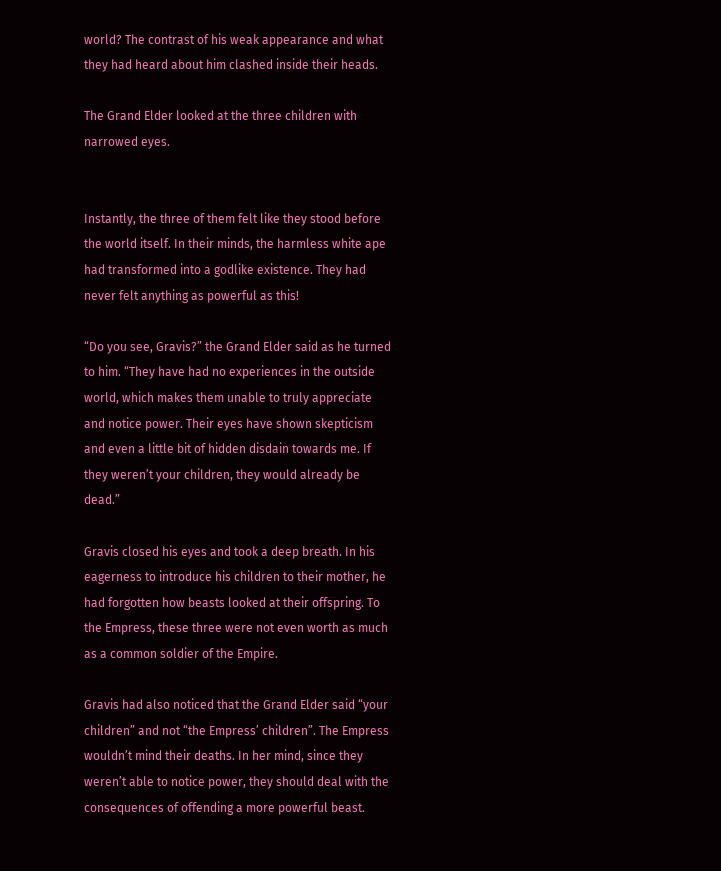world? The contrast of his weak appearance and what they had heard about him clashed inside their heads.

The Grand Elder looked at the three children with narrowed eyes.


Instantly, the three of them felt like they stood before the world itself. In their minds, the harmless white ape had transformed into a godlike existence. They had never felt anything as powerful as this!

“Do you see, Gravis?” the Grand Elder said as he turned to him. “They have had no experiences in the outside world, which makes them unable to truly appreciate and notice power. Their eyes have shown skepticism and even a little bit of hidden disdain towards me. If they weren’t your children, they would already be dead.”

Gravis closed his eyes and took a deep breath. In his eagerness to introduce his children to their mother, he had forgotten how beasts looked at their offspring. To the Empress, these three were not even worth as much as a common soldier of the Empire.

Gravis had also noticed that the Grand Elder said “your children” and not “the Empress’ children”. The Empress wouldn’t mind their deaths. In her mind, since they weren’t able to notice power, they should deal with the consequences of offending a more powerful beast.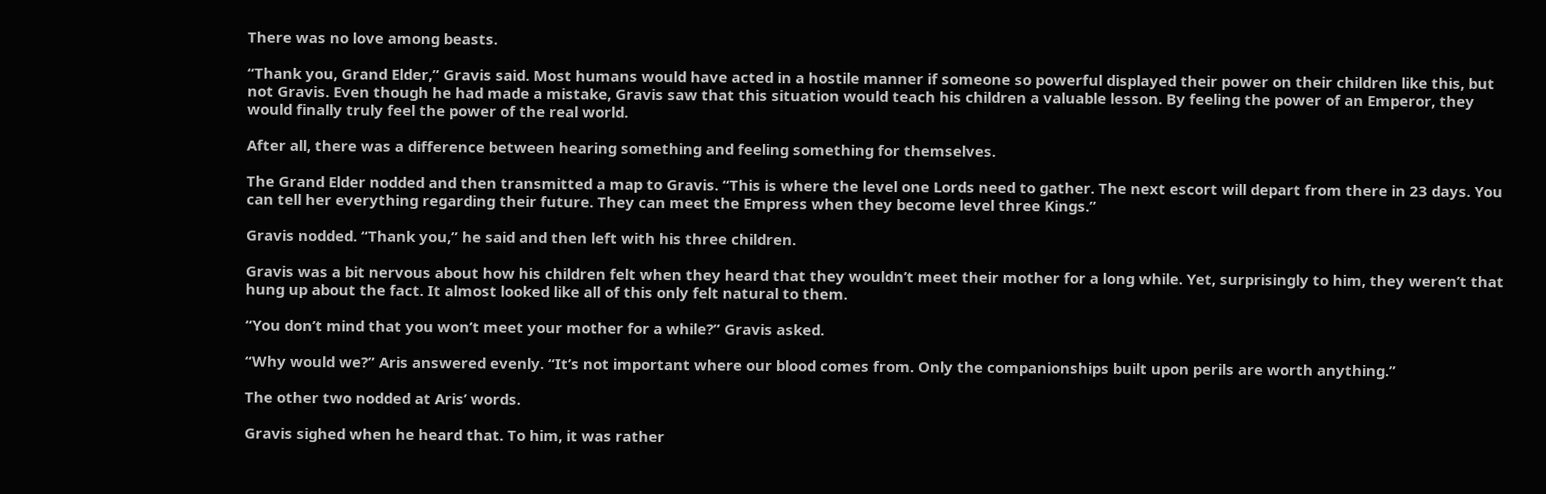There was no love among beasts.

“Thank you, Grand Elder,” Gravis said. Most humans would have acted in a hostile manner if someone so powerful displayed their power on their children like this, but not Gravis. Even though he had made a mistake, Gravis saw that this situation would teach his children a valuable lesson. By feeling the power of an Emperor, they would finally truly feel the power of the real world.

After all, there was a difference between hearing something and feeling something for themselves.

The Grand Elder nodded and then transmitted a map to Gravis. “This is where the level one Lords need to gather. The next escort will depart from there in 23 days. You can tell her everything regarding their future. They can meet the Empress when they become level three Kings.”

Gravis nodded. “Thank you,” he said and then left with his three children.

Gravis was a bit nervous about how his children felt when they heard that they wouldn’t meet their mother for a long while. Yet, surprisingly to him, they weren’t that hung up about the fact. It almost looked like all of this only felt natural to them.

“You don’t mind that you won’t meet your mother for a while?” Gravis asked.

“Why would we?” Aris answered evenly. “It’s not important where our blood comes from. Only the companionships built upon perils are worth anything.”

The other two nodded at Aris’ words.

Gravis sighed when he heard that. To him, it was rather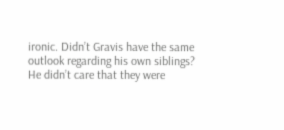ironic. Didn’t Gravis have the same outlook regarding his own siblings? He didn’t care that they were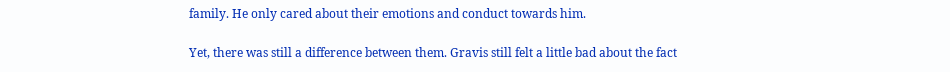family. He only cared about their emotions and conduct towards him.

Yet, there was still a difference between them. Gravis still felt a little bad about the fact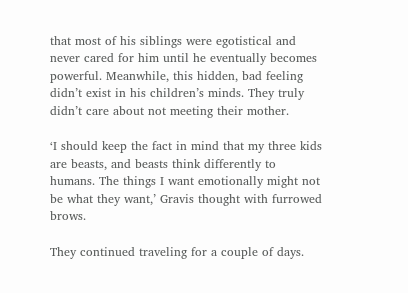that most of his siblings were egotistical and never cared for him until he eventually becomes powerful. Meanwhile, this hidden, bad feeling didn’t exist in his children’s minds. They truly didn’t care about not meeting their mother.

‘I should keep the fact in mind that my three kids are beasts, and beasts think differently to humans. The things I want emotionally might not be what they want,’ Gravis thought with furrowed brows.

They continued traveling for a couple of days.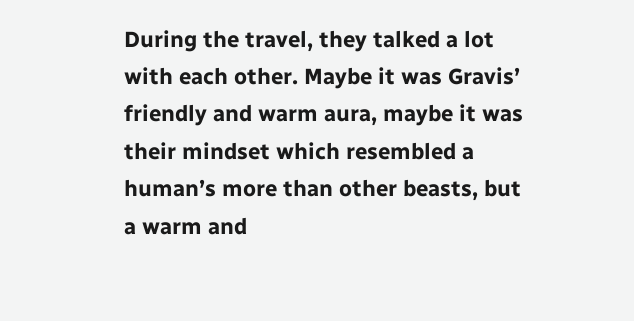During the travel, they talked a lot with each other. Maybe it was Gravis’ friendly and warm aura, maybe it was their mindset which resembled a human’s more than other beasts, but a warm and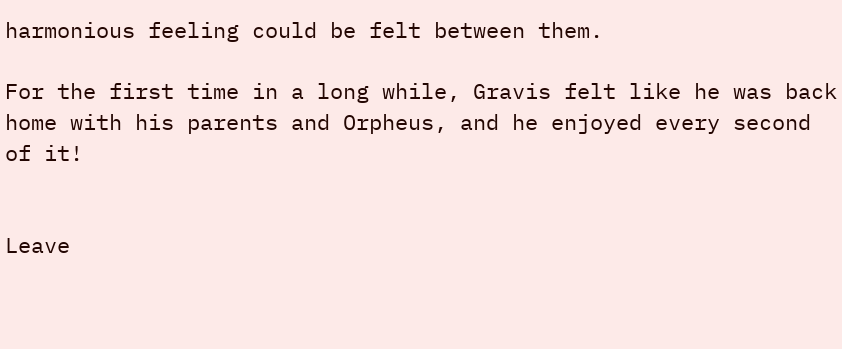harmonious feeling could be felt between them.

For the first time in a long while, Gravis felt like he was back home with his parents and Orpheus, and he enjoyed every second of it!


Leave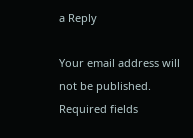a Reply

Your email address will not be published. Required fields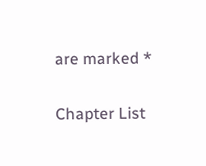are marked *

Chapter List